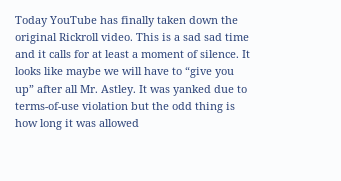Today YouTube has finally taken down the original Rickroll video. This is a sad sad time and it calls for at least a moment of silence. It looks like maybe we will have to “give you up” after all Mr. Astley. It was yanked due to terms-of-use violation but the odd thing is how long it was allowed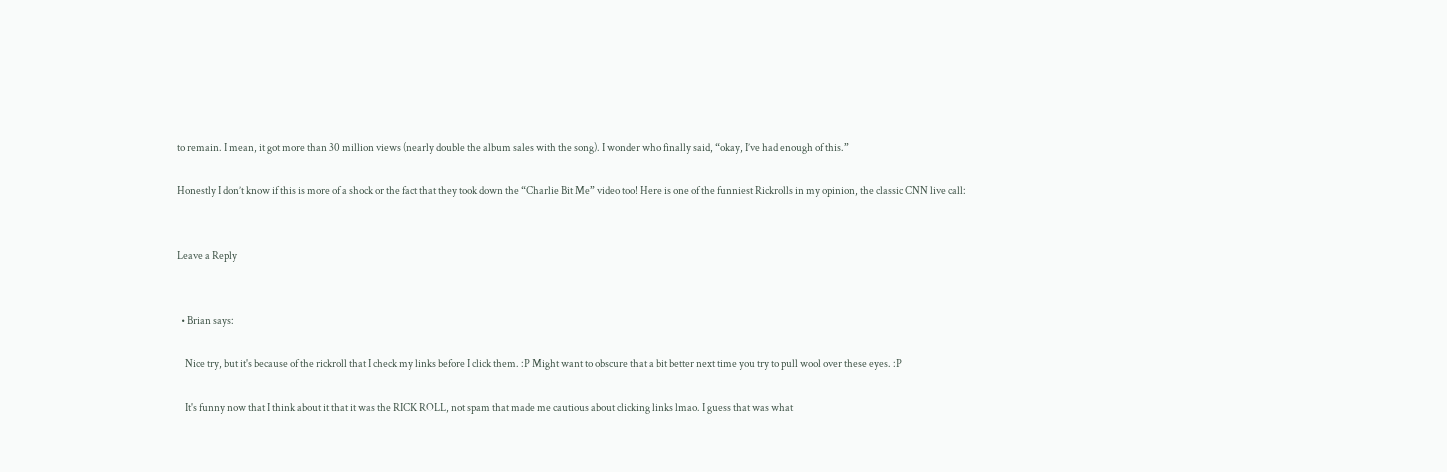to remain. I mean, it got more than 30 million views (nearly double the album sales with the song). I wonder who finally said, “okay, I’ve had enough of this.”

Honestly I don’t know if this is more of a shock or the fact that they took down the “Charlie Bit Me” video too! Here is one of the funniest Rickrolls in my opinion, the classic CNN live call:


Leave a Reply


  • Brian says:

    Nice try, but it's because of the rickroll that I check my links before I click them. :P Might want to obscure that a bit better next time you try to pull wool over these eyes. :P

    It's funny now that I think about it that it was the RICK ROLL, not spam that made me cautious about clicking links lmao. I guess that was what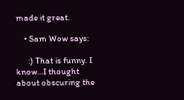made it great.

    • Sam Wow says:

      :) That is funny. I know…I thought about obscuring the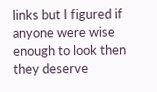links but I figured if anyone were wise enough to look then they deserve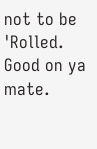not to be 'Rolled. Good on ya mate.